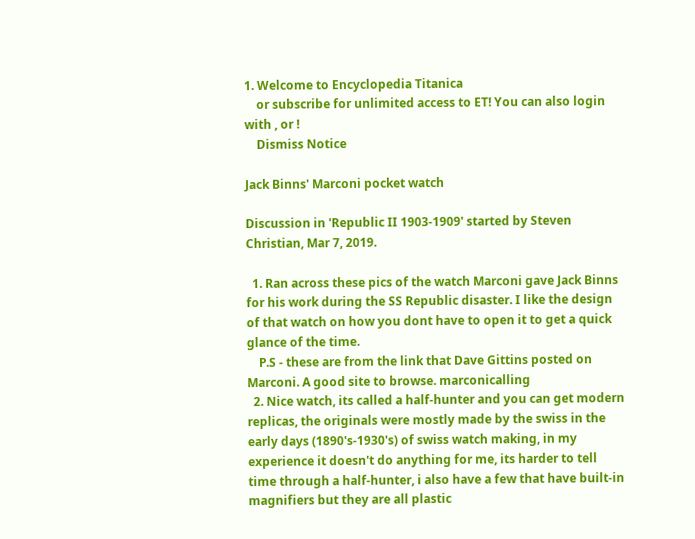1. Welcome to Encyclopedia Titanica
    or subscribe for unlimited access to ET! You can also login with , or !
    Dismiss Notice

Jack Binns' Marconi pocket watch

Discussion in 'Republic II 1903-1909' started by Steven Christian, Mar 7, 2019.

  1. Ran across these pics of the watch Marconi gave Jack Binns for his work during the SS Republic disaster. I like the design of that watch on how you dont have to open it to get a quick glance of the time.
    P.S - these are from the link that Dave Gittins posted on Marconi. A good site to browse. marconicalling
  2. Nice watch, its called a half-hunter and you can get modern replicas, the originals were mostly made by the swiss in the early days (1890's-1930's) of swiss watch making, in my experience it doesn't do anything for me, its harder to tell time through a half-hunter, i also have a few that have built-in magnifiers but they are all plastic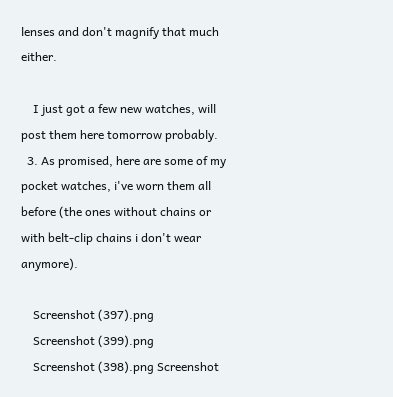lenses and don't magnify that much either.

    I just got a few new watches, will post them here tomorrow probably.
  3. As promised, here are some of my pocket watches, i've worn them all before (the ones without chains or with belt-clip chains i don't wear anymore).

    Screenshot (397).png
    Screenshot (399).png
    Screenshot (398).png Screenshot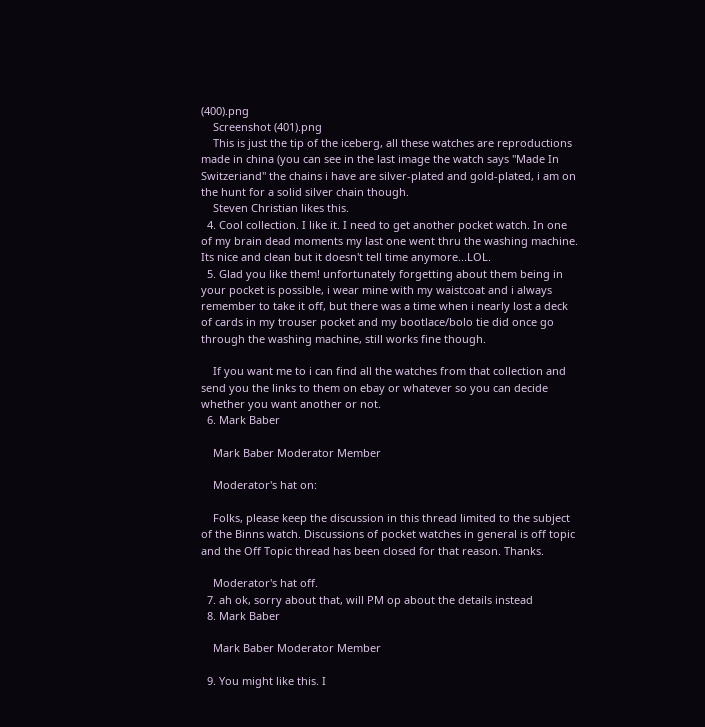(400).png
    Screenshot (401).png
    This is just the tip of the iceberg, all these watches are reproductions made in china (you can see in the last image the watch says "Made In Switzeriand" the chains i have are silver-plated and gold-plated, i am on the hunt for a solid silver chain though.
    Steven Christian likes this.
  4. Cool collection. I like it. I need to get another pocket watch. In one of my brain dead moments my last one went thru the washing machine. Its nice and clean but it doesn't tell time anymore...LOL.
  5. Glad you like them! unfortunately forgetting about them being in your pocket is possible, i wear mine with my waistcoat and i always remember to take it off, but there was a time when i nearly lost a deck of cards in my trouser pocket and my bootlace/bolo tie did once go through the washing machine, still works fine though.

    If you want me to i can find all the watches from that collection and send you the links to them on ebay or whatever so you can decide whether you want another or not.
  6. Mark Baber

    Mark Baber Moderator Member

    Moderator's hat on:

    Folks, please keep the discussion in this thread limited to the subject of the Binns watch. Discussions of pocket watches in general is off topic and the Off Topic thread has been closed for that reason. Thanks.

    Moderator's hat off.
  7. ah ok, sorry about that, will PM op about the details instead
  8. Mark Baber

    Mark Baber Moderator Member

  9. You might like this. I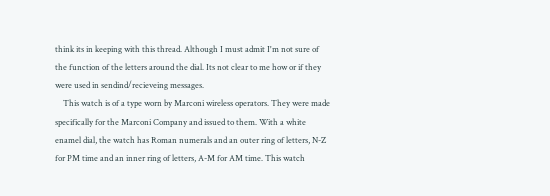think its in keeping with this thread. Although I must admit I'm not sure of the function of the letters around the dial. Its not clear to me how or if they were used in sendind/recieveing messages.
    This watch is of a type worn by Marconi wireless operators. They were made specifically for the Marconi Company and issued to them. With a white enamel dial, the watch has Roman numerals and an outer ring of letters, N-Z for PM time and an inner ring of letters, A-M for AM time. This watch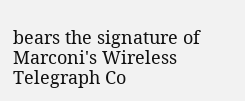bears the signature of Marconi's Wireless Telegraph Co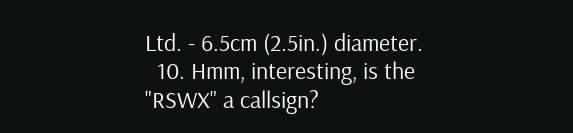Ltd. - 6.5cm (2.5in.) diameter.
  10. Hmm, interesting, is the "RSWX" a callsign?